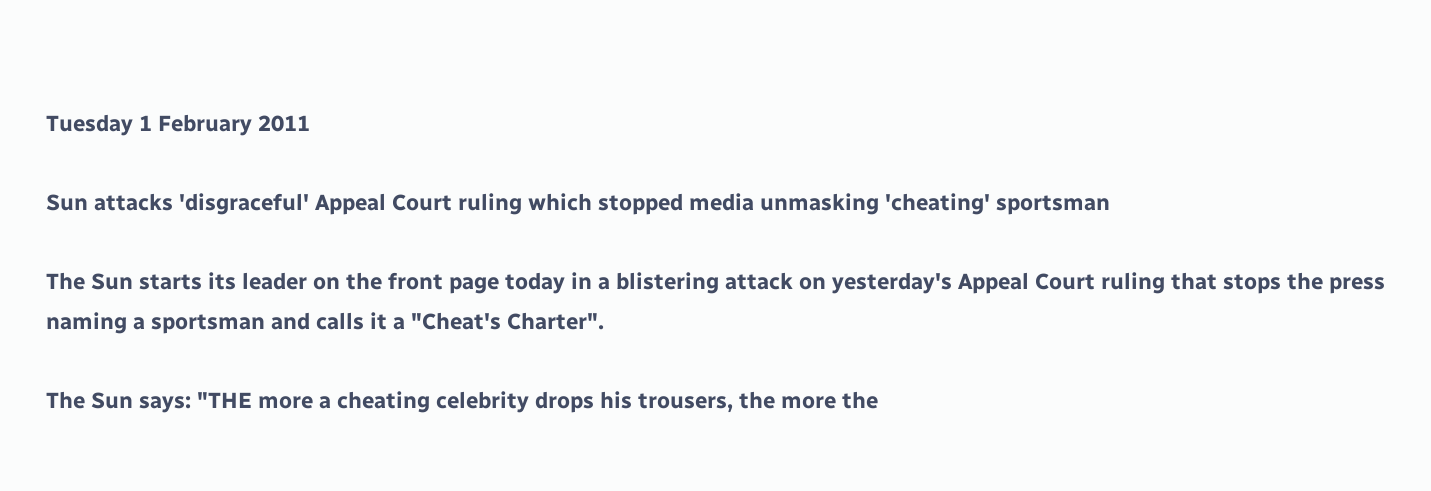Tuesday 1 February 2011

Sun attacks 'disgraceful' Appeal Court ruling which stopped media unmasking 'cheating' sportsman

The Sun starts its leader on the front page today in a blistering attack on yesterday's Appeal Court ruling that stops the press naming a sportsman and calls it a "Cheat's Charter".

The Sun says: "THE more a cheating celebrity drops his trousers, the more the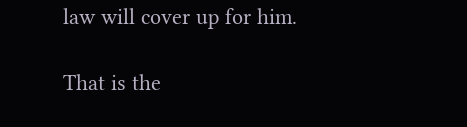law will cover up for him.

That is the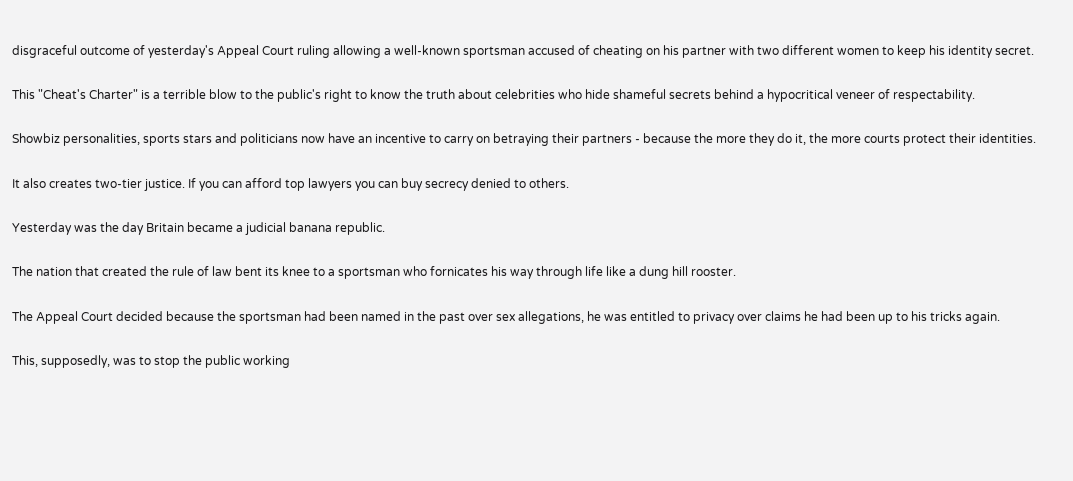disgraceful outcome of yesterday's Appeal Court ruling allowing a well-known sportsman accused of cheating on his partner with two different women to keep his identity secret.

This "Cheat's Charter" is a terrible blow to the public's right to know the truth about celebrities who hide shameful secrets behind a hypocritical veneer of respectability.

Showbiz personalities, sports stars and politicians now have an incentive to carry on betraying their partners - because the more they do it, the more courts protect their identities.

It also creates two-tier justice. If you can afford top lawyers you can buy secrecy denied to others.

Yesterday was the day Britain became a judicial banana republic.

The nation that created the rule of law bent its knee to a sportsman who fornicates his way through life like a dung hill rooster.

The Appeal Court decided because the sportsman had been named in the past over sex allegations, he was entitled to privacy over claims he had been up to his tricks again.

This, supposedly, was to stop the public working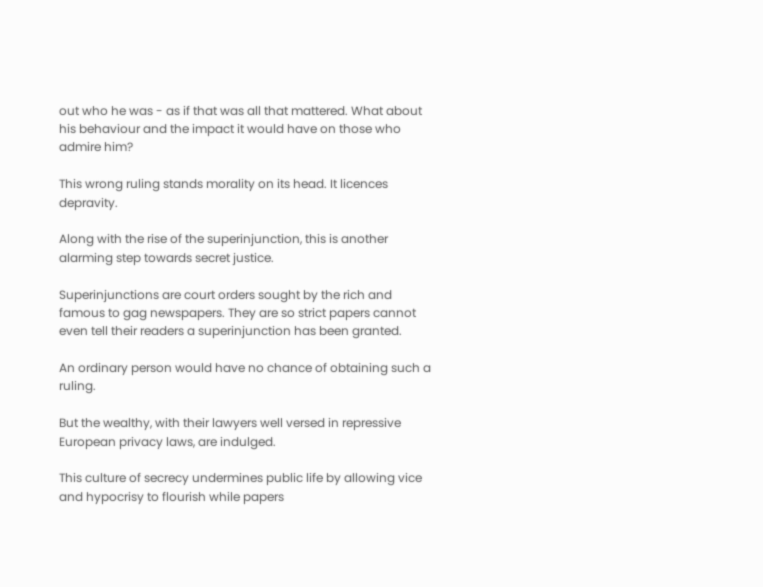out who he was - as if that was all that mattered. What about his behaviour and the impact it would have on those who admire him?

This wrong ruling stands morality on its head. It licences depravity.

Along with the rise of the superinjunction, this is another alarming step towards secret justice.

Superinjunctions are court orders sought by the rich and famous to gag newspapers. They are so strict papers cannot even tell their readers a superinjunction has been granted.

An ordinary person would have no chance of obtaining such a ruling.

But the wealthy, with their lawyers well versed in repressive European privacy laws, are indulged.

This culture of secrecy undermines public life by allowing vice and hypocrisy to flourish while papers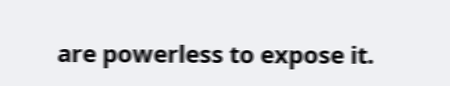are powerless to expose it.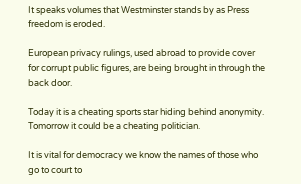It speaks volumes that Westminster stands by as Press freedom is eroded.

European privacy rulings, used abroad to provide cover for corrupt public figures, are being brought in through the back door.

Today it is a cheating sports star hiding behind anonymity. Tomorrow it could be a cheating politician.

It is vital for democracy we know the names of those who go to court to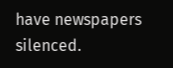have newspapers silenced.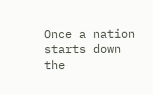Once a nation starts down the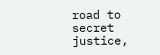road to secret justice,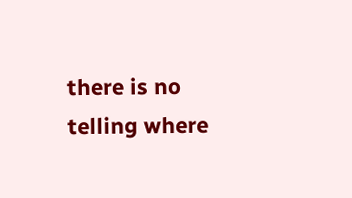there is no telling where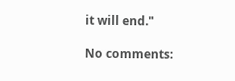it will end."

No comments: